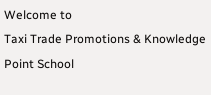Welcome to
Taxi Trade Promotions & Knowledge Point School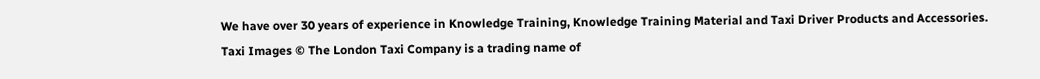We have over 30 years of experience in Knowledge Training, Knowledge Training Material and Taxi Driver Products and Accessories.
Taxi Images © The London Taxi Company is a trading name of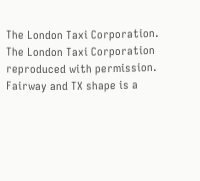The London Taxi Corporation.
The London Taxi Corporation reproduced with permission. Fairway and TX shape is a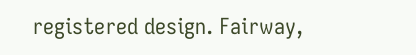registered design. Fairway,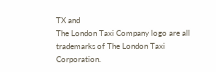TX and
The London Taxi Company logo are all trademarks of The London Taxi Corporation.